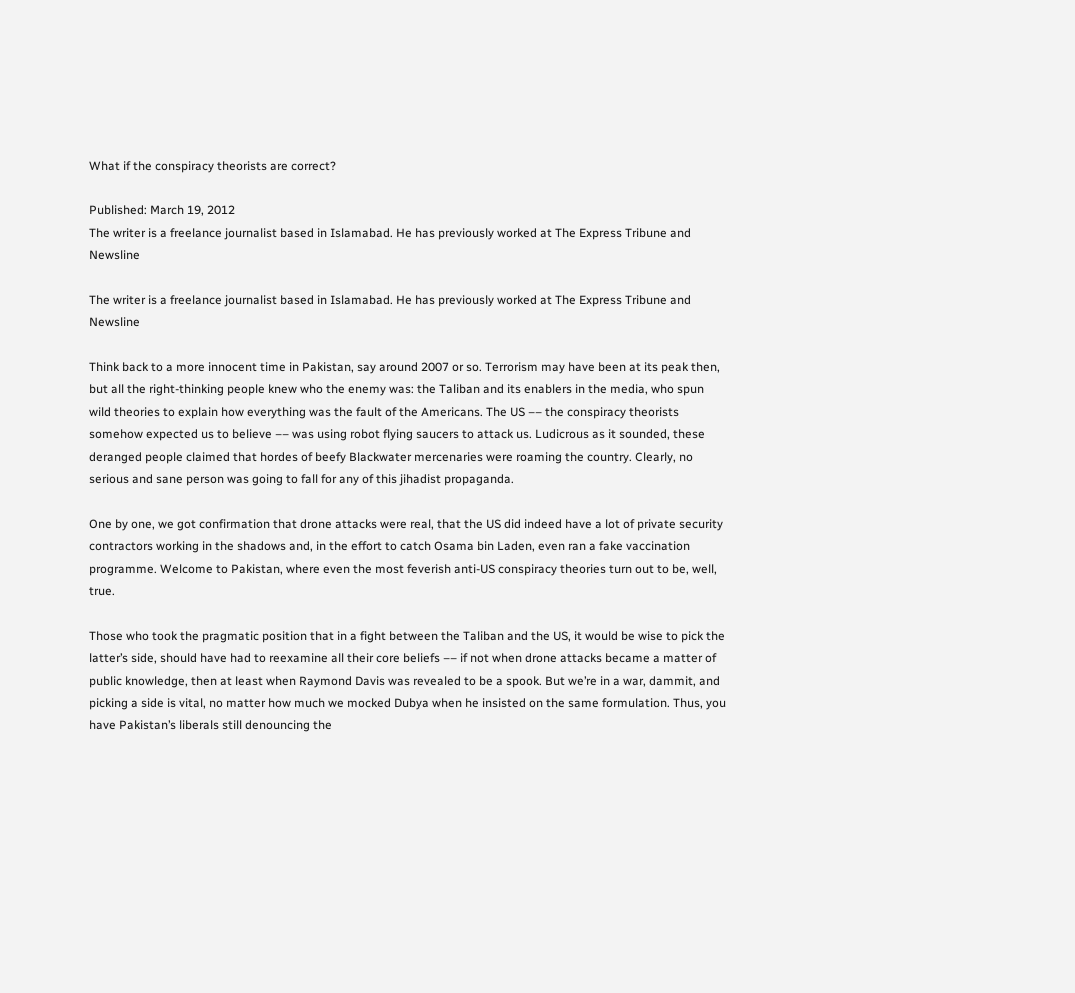What if the conspiracy theorists are correct?

Published: March 19, 2012
The writer is a freelance journalist based in Islamabad. He has previously worked at The Express Tribune and Newsline

The writer is a freelance journalist based in Islamabad. He has previously worked at The Express Tribune and Newsline

Think back to a more innocent time in Pakistan, say around 2007 or so. Terrorism may have been at its peak then, but all the right-thinking people knew who the enemy was: the Taliban and its enablers in the media, who spun wild theories to explain how everything was the fault of the Americans. The US –– the conspiracy theorists somehow expected us to believe –– was using robot flying saucers to attack us. Ludicrous as it sounded, these deranged people claimed that hordes of beefy Blackwater mercenaries were roaming the country. Clearly, no serious and sane person was going to fall for any of this jihadist propaganda.

One by one, we got confirmation that drone attacks were real, that the US did indeed have a lot of private security contractors working in the shadows and, in the effort to catch Osama bin Laden, even ran a fake vaccination programme. Welcome to Pakistan, where even the most feverish anti-US conspiracy theories turn out to be, well, true.

Those who took the pragmatic position that in a fight between the Taliban and the US, it would be wise to pick the latter’s side, should have had to reexamine all their core beliefs –– if not when drone attacks became a matter of public knowledge, then at least when Raymond Davis was revealed to be a spook. But we’re in a war, dammit, and picking a side is vital, no matter how much we mocked Dubya when he insisted on the same formulation. Thus, you have Pakistan’s liberals still denouncing the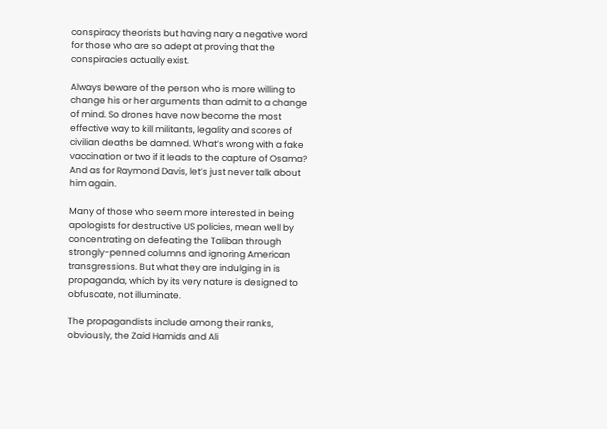conspiracy theorists but having nary a negative word for those who are so adept at proving that the conspiracies actually exist.

Always beware of the person who is more willing to change his or her arguments than admit to a change of mind. So drones have now become the most effective way to kill militants, legality and scores of civilian deaths be damned. What’s wrong with a fake vaccination or two if it leads to the capture of Osama? And as for Raymond Davis, let’s just never talk about him again.

Many of those who seem more interested in being apologists for destructive US policies, mean well by concentrating on defeating the Taliban through strongly-penned columns and ignoring American transgressions. But what they are indulging in is propaganda, which by its very nature is designed to obfuscate, not illuminate.

The propagandists include among their ranks, obviously, the Zaid Hamids and Ali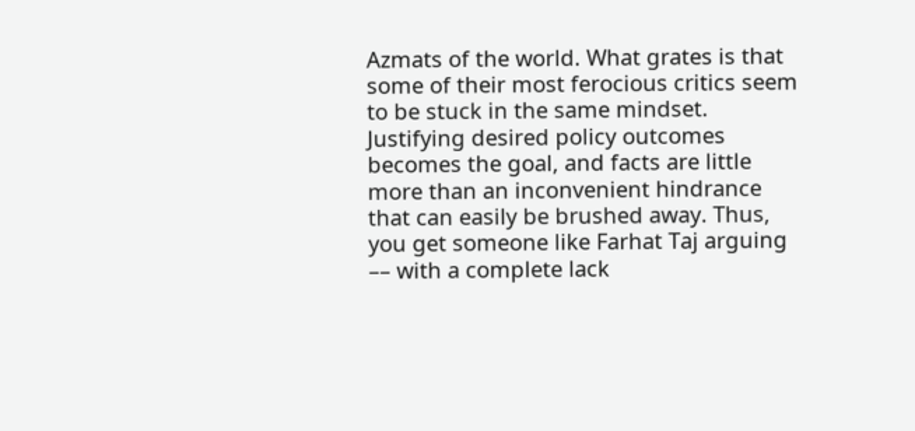Azmats of the world. What grates is that some of their most ferocious critics seem to be stuck in the same mindset. Justifying desired policy outcomes becomes the goal, and facts are little more than an inconvenient hindrance that can easily be brushed away. Thus, you get someone like Farhat Taj arguing –– with a complete lack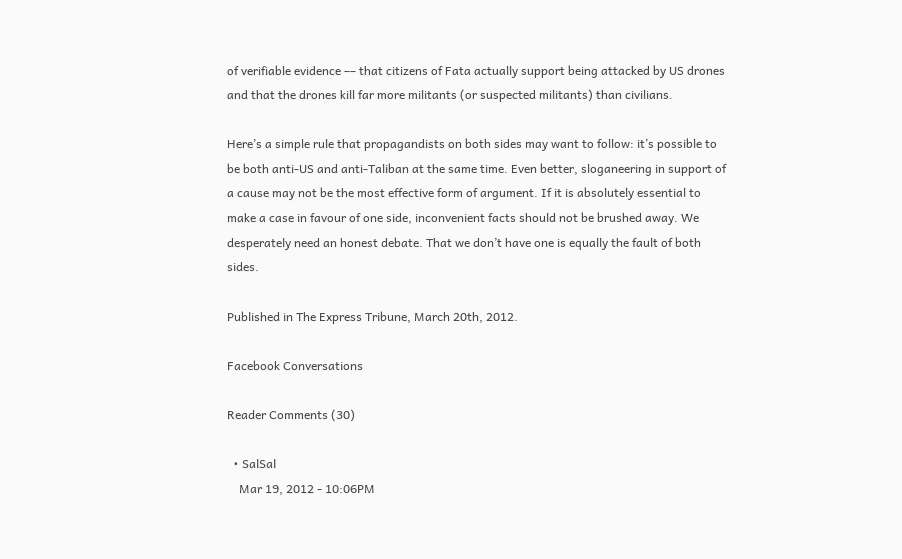of verifiable evidence –– that citizens of Fata actually support being attacked by US drones and that the drones kill far more militants (or suspected militants) than civilians.

Here’s a simple rule that propagandists on both sides may want to follow: it’s possible to be both anti-US and anti-Taliban at the same time. Even better, sloganeering in support of a cause may not be the most effective form of argument. If it is absolutely essential to make a case in favour of one side, inconvenient facts should not be brushed away. We desperately need an honest debate. That we don’t have one is equally the fault of both sides.

Published in The Express Tribune, March 20th, 2012.

Facebook Conversations

Reader Comments (30)

  • SalSal
    Mar 19, 2012 - 10:06PM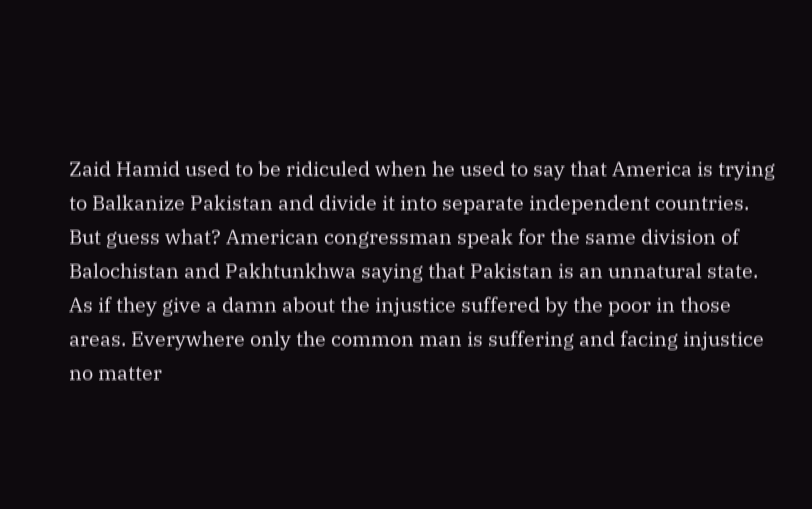Zaid Hamid used to be ridiculed when he used to say that America is trying to Balkanize Pakistan and divide it into separate independent countries. But guess what? American congressman speak for the same division of Balochistan and Pakhtunkhwa saying that Pakistan is an unnatural state. As if they give a damn about the injustice suffered by the poor in those areas. Everywhere only the common man is suffering and facing injustice no matter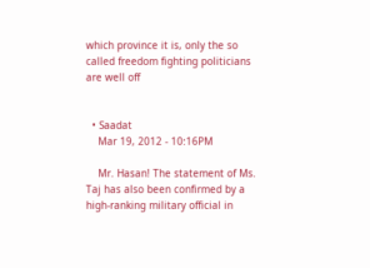which province it is, only the so called freedom fighting politicians are well off


  • Saadat
    Mar 19, 2012 - 10:16PM

    Mr. Hasan! The statement of Ms. Taj has also been confirmed by a high-ranking military official in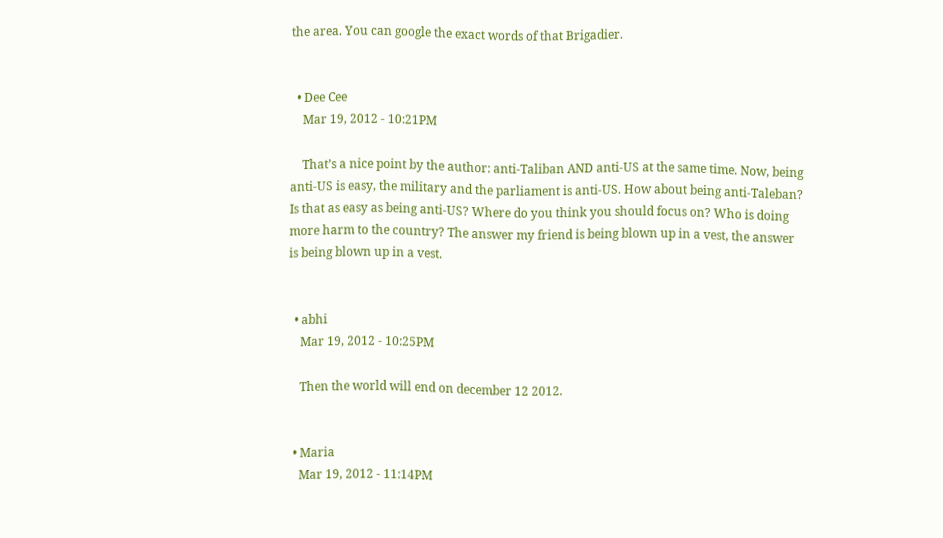the area. You can google the exact words of that Brigadier.


  • Dee Cee
    Mar 19, 2012 - 10:21PM

    That’s a nice point by the author: anti-Taliban AND anti-US at the same time. Now, being anti-US is easy, the military and the parliament is anti-US. How about being anti-Taleban? Is that as easy as being anti-US? Where do you think you should focus on? Who is doing more harm to the country? The answer my friend is being blown up in a vest, the answer is being blown up in a vest.


  • abhi
    Mar 19, 2012 - 10:25PM

    Then the world will end on december 12 2012.


  • Maria
    Mar 19, 2012 - 11:14PM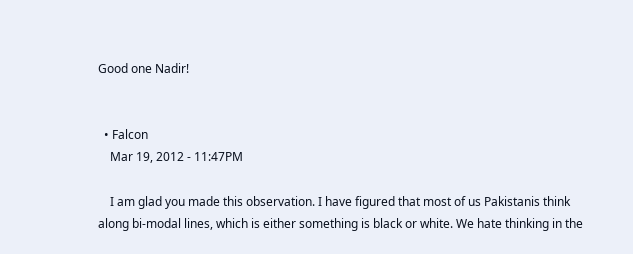Good one Nadir!


  • Falcon
    Mar 19, 2012 - 11:47PM

    I am glad you made this observation. I have figured that most of us Pakistanis think along bi-modal lines, which is either something is black or white. We hate thinking in the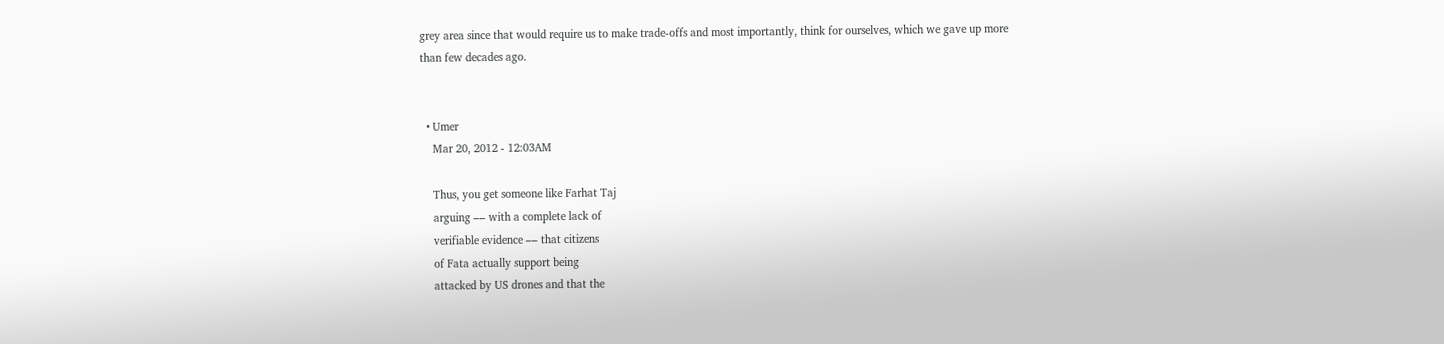grey area since that would require us to make trade-offs and most importantly, think for ourselves, which we gave up more than few decades ago.


  • Umer
    Mar 20, 2012 - 12:03AM

    Thus, you get someone like Farhat Taj
    arguing –– with a complete lack of
    verifiable evidence –– that citizens
    of Fata actually support being
    attacked by US drones and that the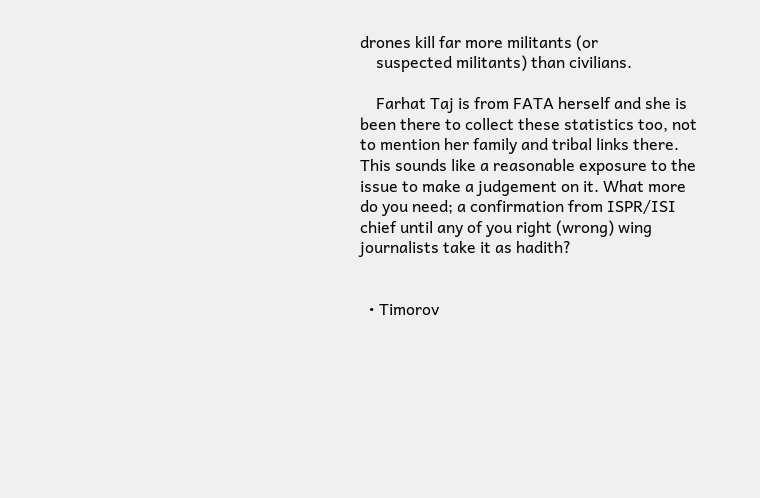drones kill far more militants (or
    suspected militants) than civilians.

    Farhat Taj is from FATA herself and she is been there to collect these statistics too, not to mention her family and tribal links there. This sounds like a reasonable exposure to the issue to make a judgement on it. What more do you need; a confirmation from ISPR/ISI chief until any of you right (wrong) wing journalists take it as hadith?


  • Timorov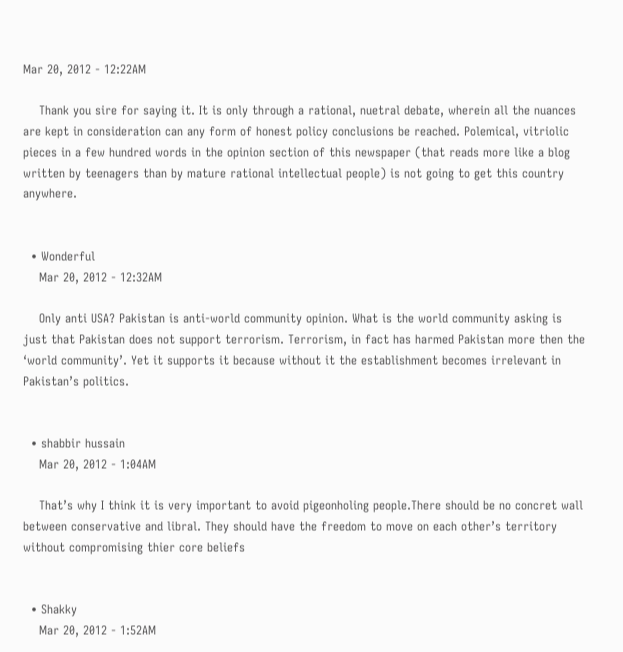Mar 20, 2012 - 12:22AM

    Thank you sire for saying it. It is only through a rational, nuetral debate, wherein all the nuances are kept in consideration can any form of honest policy conclusions be reached. Polemical, vitriolic pieces in a few hundred words in the opinion section of this newspaper (that reads more like a blog written by teenagers than by mature rational intellectual people) is not going to get this country anywhere.


  • Wonderful
    Mar 20, 2012 - 12:32AM

    Only anti USA? Pakistan is anti-world community opinion. What is the world community asking is just that Pakistan does not support terrorism. Terrorism, in fact has harmed Pakistan more then the ‘world community’. Yet it supports it because without it the establishment becomes irrelevant in Pakistan’s politics.


  • shabbir hussain
    Mar 20, 2012 - 1:04AM

    That’s why I think it is very important to avoid pigeonholing people.There should be no concret wall between conservative and libral. They should have the freedom to move on each other’s territory without compromising thier core beliefs


  • Shakky
    Mar 20, 2012 - 1:52AM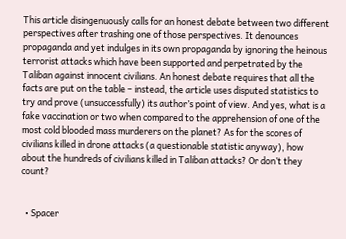This article disingenuously calls for an honest debate between two different perspectives after trashing one of those perspectives. It denounces propaganda and yet indulges in its own propaganda by ignoring the heinous terrorist attacks which have been supported and perpetrated by the Taliban against innocent civilians. An honest debate requires that all the facts are put on the table – instead, the article uses disputed statistics to try and prove (unsuccessfully) its author’s point of view. And yes, what is a fake vaccination or two when compared to the apprehension of one of the most cold blooded mass murderers on the planet? As for the scores of civilians killed in drone attacks (a questionable statistic anyway), how about the hundreds of civilians killed in Taliban attacks? Or don’t they count?


  • Spacer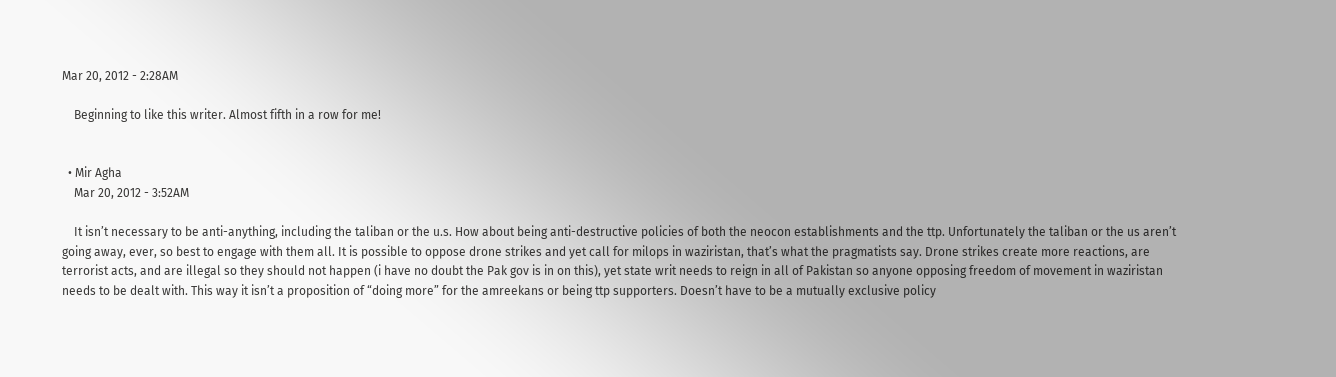Mar 20, 2012 - 2:28AM

    Beginning to like this writer. Almost fifth in a row for me!


  • Mir Agha
    Mar 20, 2012 - 3:52AM

    It isn’t necessary to be anti-anything, including the taliban or the u.s. How about being anti-destructive policies of both the neocon establishments and the ttp. Unfortunately the taliban or the us aren’t going away, ever, so best to engage with them all. It is possible to oppose drone strikes and yet call for milops in waziristan, that’s what the pragmatists say. Drone strikes create more reactions, are terrorist acts, and are illegal so they should not happen (i have no doubt the Pak gov is in on this), yet state writ needs to reign in all of Pakistan so anyone opposing freedom of movement in waziristan needs to be dealt with. This way it isn’t a proposition of “doing more” for the amreekans or being ttp supporters. Doesn’t have to be a mutually exclusive policy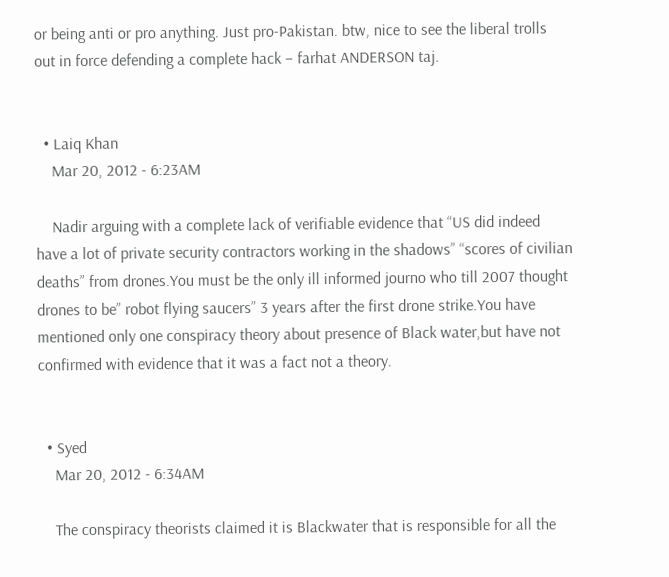or being anti or pro anything. Just pro-Pakistan. btw, nice to see the liberal trolls out in force defending a complete hack – farhat ANDERSON taj.


  • Laiq Khan
    Mar 20, 2012 - 6:23AM

    Nadir arguing with a complete lack of verifiable evidence that “US did indeed have a lot of private security contractors working in the shadows” “scores of civilian deaths” from drones.You must be the only ill informed journo who till 2007 thought drones to be” robot flying saucers” 3 years after the first drone strike.You have mentioned only one conspiracy theory about presence of Black water,but have not confirmed with evidence that it was a fact not a theory.


  • Syed
    Mar 20, 2012 - 6:34AM

    The conspiracy theorists claimed it is Blackwater that is responsible for all the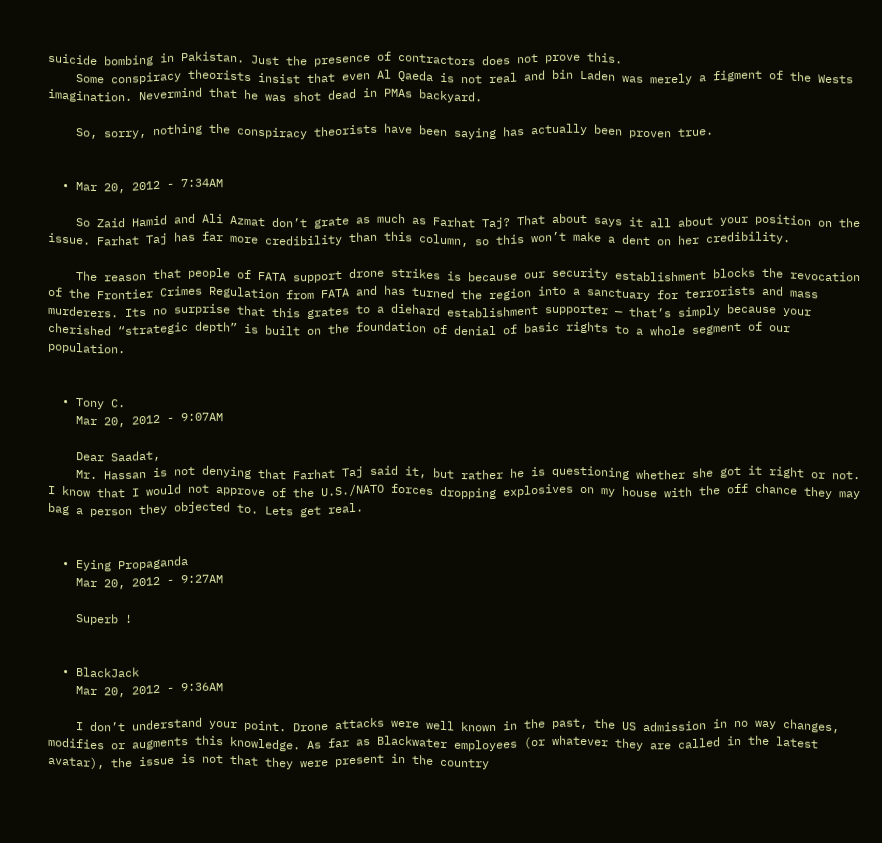suicide bombing in Pakistan. Just the presence of contractors does not prove this.
    Some conspiracy theorists insist that even Al Qaeda is not real and bin Laden was merely a figment of the Wests imagination. Nevermind that he was shot dead in PMAs backyard.

    So, sorry, nothing the conspiracy theorists have been saying has actually been proven true.


  • Mar 20, 2012 - 7:34AM

    So Zaid Hamid and Ali Azmat don’t grate as much as Farhat Taj? That about says it all about your position on the issue. Farhat Taj has far more credibility than this column, so this won’t make a dent on her credibility.

    The reason that people of FATA support drone strikes is because our security establishment blocks the revocation of the Frontier Crimes Regulation from FATA and has turned the region into a sanctuary for terrorists and mass murderers. Its no surprise that this grates to a diehard establishment supporter — that’s simply because your cherished “strategic depth” is built on the foundation of denial of basic rights to a whole segment of our population.


  • Tony C.
    Mar 20, 2012 - 9:07AM

    Dear Saadat,
    Mr. Hassan is not denying that Farhat Taj said it, but rather he is questioning whether she got it right or not. I know that I would not approve of the U.S./NATO forces dropping explosives on my house with the off chance they may bag a person they objected to. Lets get real.


  • Eying Propaganda
    Mar 20, 2012 - 9:27AM

    Superb !


  • BlackJack
    Mar 20, 2012 - 9:36AM

    I don’t understand your point. Drone attacks were well known in the past, the US admission in no way changes, modifies or augments this knowledge. As far as Blackwater employees (or whatever they are called in the latest avatar), the issue is not that they were present in the country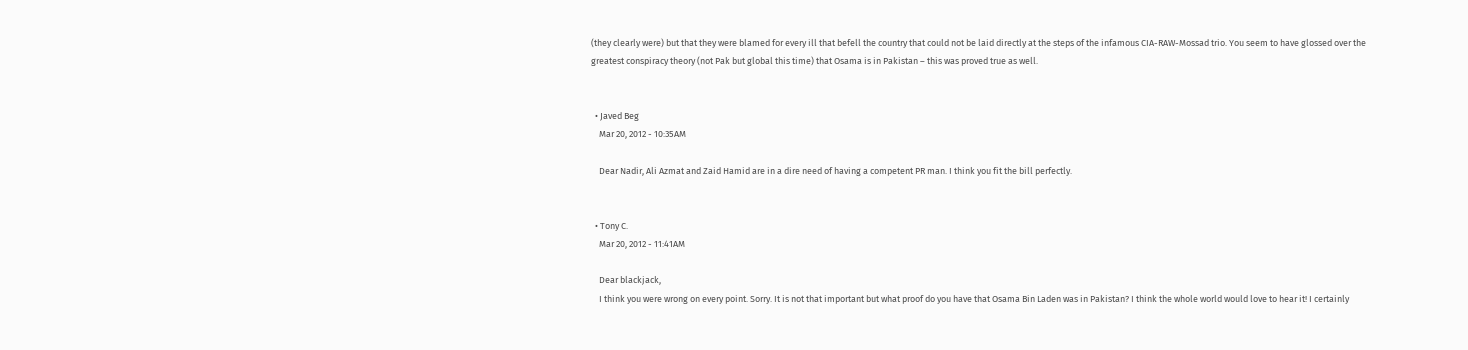(they clearly were) but that they were blamed for every ill that befell the country that could not be laid directly at the steps of the infamous CIA-RAW-Mossad trio. You seem to have glossed over the greatest conspiracy theory (not Pak but global this time) that Osama is in Pakistan – this was proved true as well.


  • Javed Beg
    Mar 20, 2012 - 10:35AM

    Dear Nadir, Ali Azmat and Zaid Hamid are in a dire need of having a competent PR man. I think you fit the bill perfectly.


  • Tony C.
    Mar 20, 2012 - 11:41AM

    Dear blackjack,
    I think you were wrong on every point. Sorry. It is not that important but what proof do you have that Osama Bin Laden was in Pakistan? I think the whole world would love to hear it! I certainly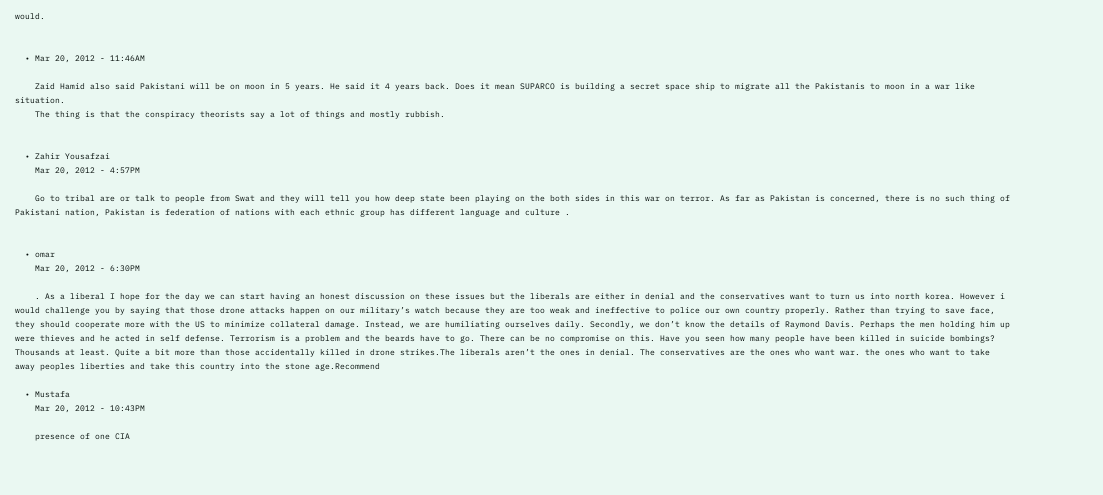would.


  • Mar 20, 2012 - 11:46AM

    Zaid Hamid also said Pakistani will be on moon in 5 years. He said it 4 years back. Does it mean SUPARCO is building a secret space ship to migrate all the Pakistanis to moon in a war like situation.
    The thing is that the conspiracy theorists say a lot of things and mostly rubbish.


  • Zahir Yousafzai
    Mar 20, 2012 - 4:57PM

    Go to tribal are or talk to people from Swat and they will tell you how deep state been playing on the both sides in this war on terror. As far as Pakistan is concerned, there is no such thing of Pakistani nation, Pakistan is federation of nations with each ethnic group has different language and culture .


  • omar
    Mar 20, 2012 - 6:30PM

    . As a liberal I hope for the day we can start having an honest discussion on these issues but the liberals are either in denial and the conservatives want to turn us into north korea. However i would challenge you by saying that those drone attacks happen on our military’s watch because they are too weak and ineffective to police our own country properly. Rather than trying to save face, they should cooperate more with the US to minimize collateral damage. Instead, we are humiliating ourselves daily. Secondly, we don’t know the details of Raymond Davis. Perhaps the men holding him up were thieves and he acted in self defense. Terrorism is a problem and the beards have to go. There can be no compromise on this. Have you seen how many people have been killed in suicide bombings? Thousands at least. Quite a bit more than those accidentally killed in drone strikes.The liberals aren’t the ones in denial. The conservatives are the ones who want war. the ones who want to take away peoples liberties and take this country into the stone age.Recommend

  • Mustafa
    Mar 20, 2012 - 10:43PM

    presence of one CIA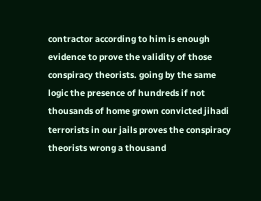contractor according to him is enough evidence to prove the validity of those conspiracy theorists. going by the same logic the presence of hundreds if not thousands of home grown convicted jihadi terrorists in our jails proves the conspiracy theorists wrong a thousand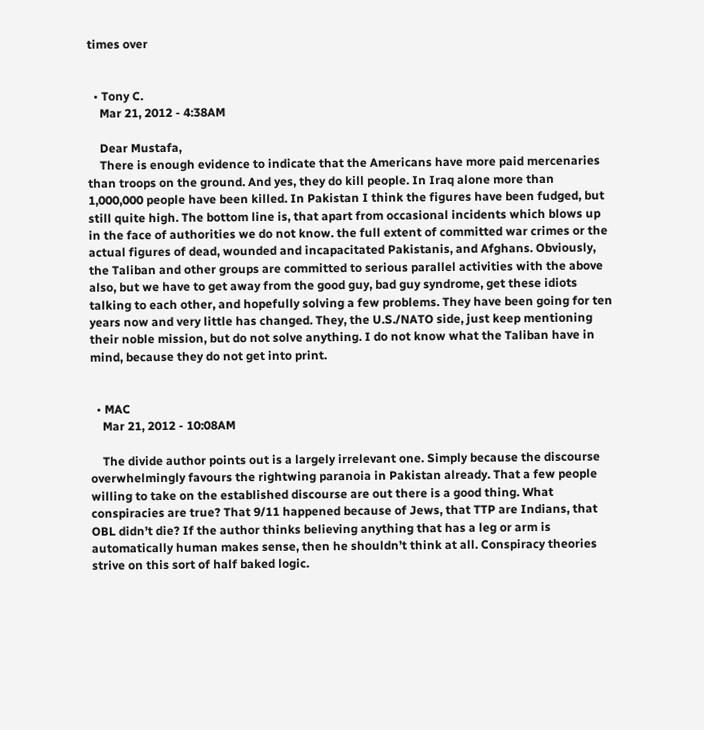times over


  • Tony C.
    Mar 21, 2012 - 4:38AM

    Dear Mustafa,
    There is enough evidence to indicate that the Americans have more paid mercenaries than troops on the ground. And yes, they do kill people. In Iraq alone more than 1,000,000 people have been killed. In Pakistan I think the figures have been fudged, but still quite high. The bottom line is, that apart from occasional incidents which blows up in the face of authorities we do not know. the full extent of committed war crimes or the actual figures of dead, wounded and incapacitated Pakistanis, and Afghans. Obviously, the Taliban and other groups are committed to serious parallel activities with the above also, but we have to get away from the good guy, bad guy syndrome, get these idiots talking to each other, and hopefully solving a few problems. They have been going for ten years now and very little has changed. They, the U.S./NATO side, just keep mentioning their noble mission, but do not solve anything. I do not know what the Taliban have in mind, because they do not get into print.


  • MAC
    Mar 21, 2012 - 10:08AM

    The divide author points out is a largely irrelevant one. Simply because the discourse overwhelmingly favours the rightwing paranoia in Pakistan already. That a few people willing to take on the established discourse are out there is a good thing. What conspiracies are true? That 9/11 happened because of Jews, that TTP are Indians, that OBL didn’t die? If the author thinks believing anything that has a leg or arm is automatically human makes sense, then he shouldn’t think at all. Conspiracy theories strive on this sort of half baked logic.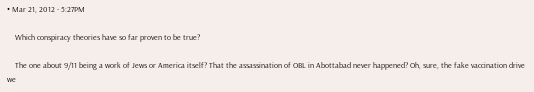• Mar 21, 2012 - 5:27PM

    Which conspiracy theories have so far proven to be true?

    The one about 9/11 being a work of Jews or America itself? That the assassination of OBL in Abottabad never happened? Oh, sure, the fake vaccination drive we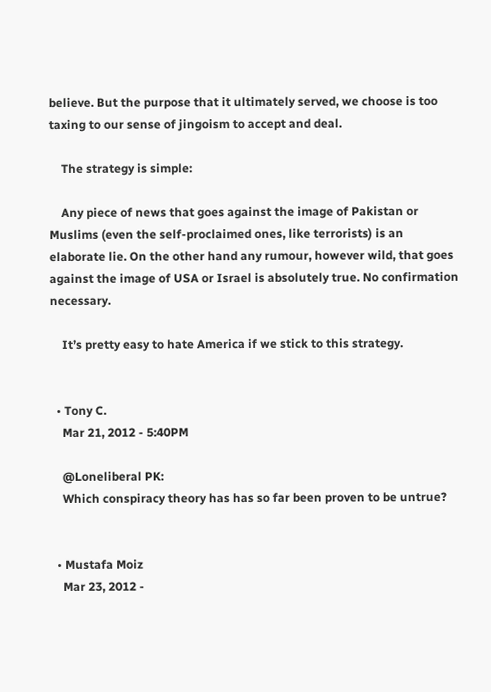believe. But the purpose that it ultimately served, we choose is too taxing to our sense of jingoism to accept and deal.

    The strategy is simple:

    Any piece of news that goes against the image of Pakistan or Muslims (even the self-proclaimed ones, like terrorists) is an elaborate lie. On the other hand any rumour, however wild, that goes against the image of USA or Israel is absolutely true. No confirmation necessary.

    It’s pretty easy to hate America if we stick to this strategy.


  • Tony C.
    Mar 21, 2012 - 5:40PM

    @Loneliberal PK:
    Which conspiracy theory has has so far been proven to be untrue?


  • Mustafa Moiz
    Mar 23, 2012 -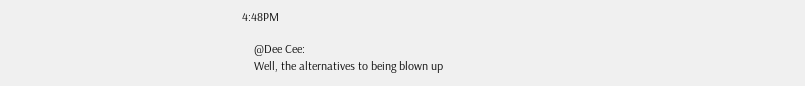4:48PM

    @Dee Cee:
    Well, the alternatives to being blown up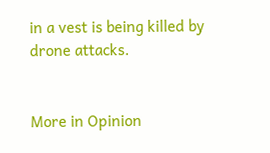in a vest is being killed by drone attacks.


More in Opinion